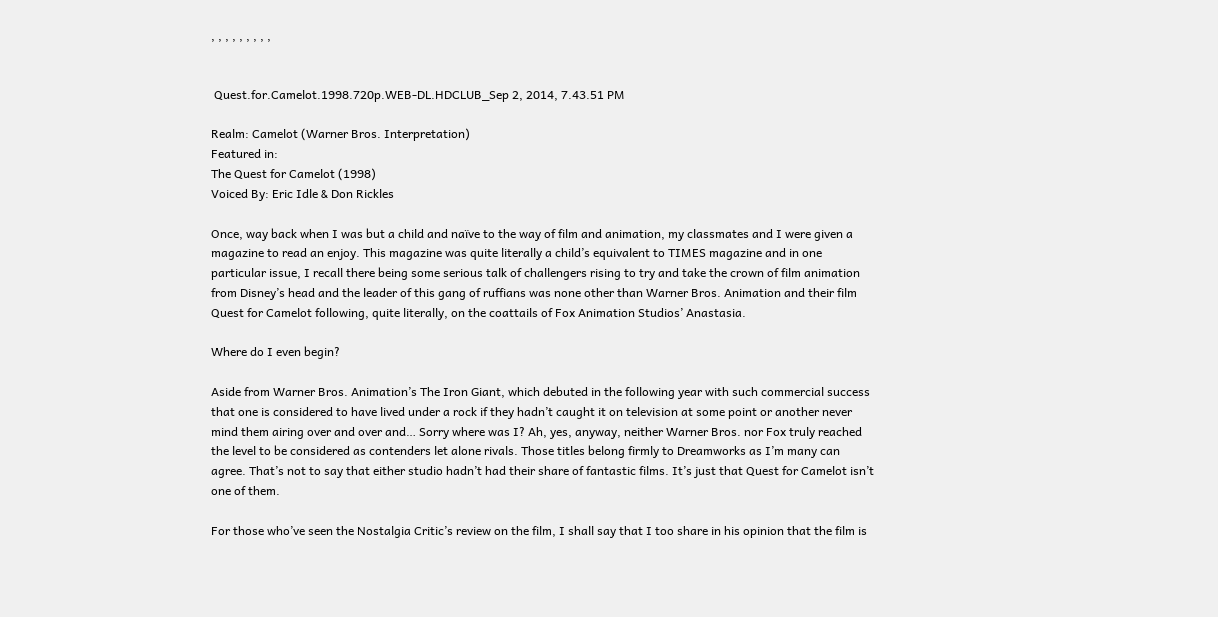, , , , , , , , ,


 Quest.for.Camelot.1998.720p.WEB-DL.HDCLUB_Sep 2, 2014, 7.43.51 PM

Realm: Camelot (Warner Bros. Interpretation)
Featured in:
The Quest for Camelot (1998)
Voiced By: Eric Idle & Don Rickles

Once, way back when I was but a child and naïve to the way of film and animation, my classmates and I were given a magazine to read an enjoy. This magazine was quite literally a child’s equivalent to TIMES magazine and in one particular issue, I recall there being some serious talk of challengers rising to try and take the crown of film animation from Disney’s head and the leader of this gang of ruffians was none other than Warner Bros. Animation and their film Quest for Camelot following, quite literally, on the coattails of Fox Animation Studios’ Anastasia.

Where do I even begin?

Aside from Warner Bros. Animation’s The Iron Giant, which debuted in the following year with such commercial success that one is considered to have lived under a rock if they hadn’t caught it on television at some point or another never mind them airing over and over and… Sorry where was I? Ah, yes, anyway, neither Warner Bros. nor Fox truly reached the level to be considered as contenders let alone rivals. Those titles belong firmly to Dreamworks as I’m many can agree. That’s not to say that either studio hadn’t had their share of fantastic films. It’s just that Quest for Camelot isn’t one of them.

For those who’ve seen the Nostalgia Critic’s review on the film, I shall say that I too share in his opinion that the film is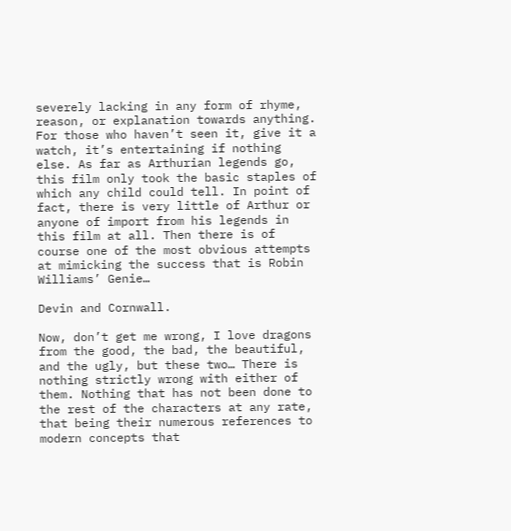severely lacking in any form of rhyme, reason, or explanation towards anything. For those who haven’t seen it, give it a watch, it’s entertaining if nothing else. As far as Arthurian legends go, this film only took the basic staples of which any child could tell. In point of fact, there is very little of Arthur or anyone of import from his legends in this film at all. Then there is of course one of the most obvious attempts at mimicking the success that is Robin Williams’ Genie…

Devin and Cornwall.

Now, don’t get me wrong, I love dragons from the good, the bad, the beautiful, and the ugly, but these two… There is nothing strictly wrong with either of them. Nothing that has not been done to the rest of the characters at any rate, that being their numerous references to modern concepts that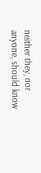neither they, nor anyone, should know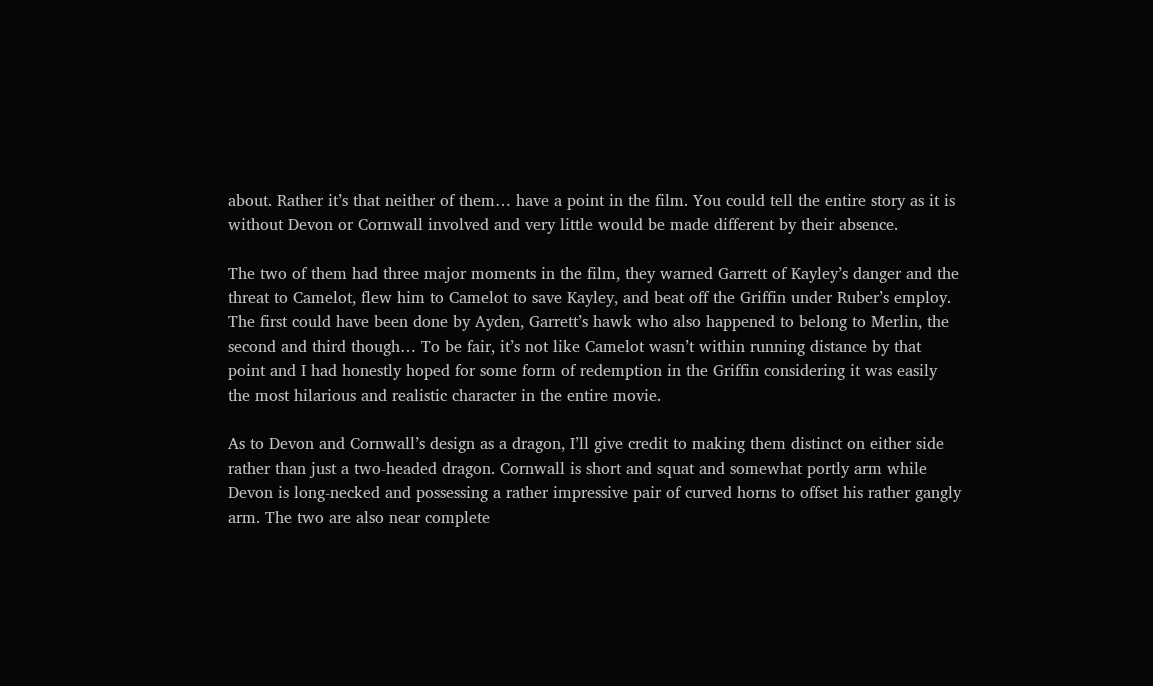about. Rather it’s that neither of them… have a point in the film. You could tell the entire story as it is without Devon or Cornwall involved and very little would be made different by their absence.

The two of them had three major moments in the film, they warned Garrett of Kayley’s danger and the threat to Camelot, flew him to Camelot to save Kayley, and beat off the Griffin under Ruber’s employ. The first could have been done by Ayden, Garrett’s hawk who also happened to belong to Merlin, the second and third though… To be fair, it’s not like Camelot wasn’t within running distance by that point and I had honestly hoped for some form of redemption in the Griffin considering it was easily the most hilarious and realistic character in the entire movie.

As to Devon and Cornwall’s design as a dragon, I’ll give credit to making them distinct on either side rather than just a two-headed dragon. Cornwall is short and squat and somewhat portly arm while Devon is long-necked and possessing a rather impressive pair of curved horns to offset his rather gangly arm. The two are also near complete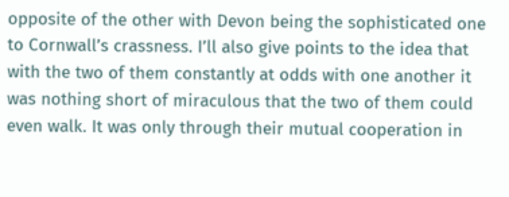opposite of the other with Devon being the sophisticated one to Cornwall’s crassness. I’ll also give points to the idea that with the two of them constantly at odds with one another it was nothing short of miraculous that the two of them could even walk. It was only through their mutual cooperation in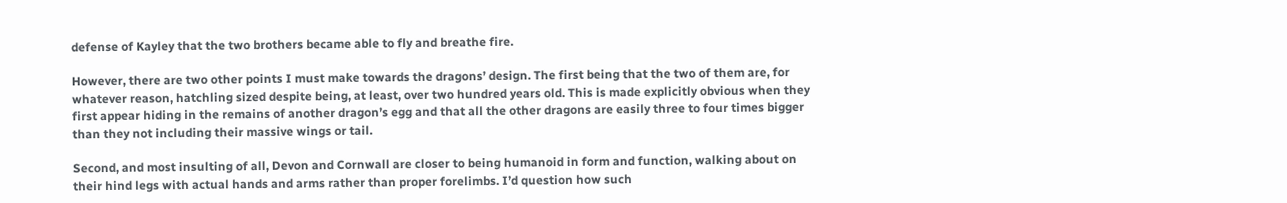defense of Kayley that the two brothers became able to fly and breathe fire.

However, there are two other points I must make towards the dragons’ design. The first being that the two of them are, for whatever reason, hatchling sized despite being, at least, over two hundred years old. This is made explicitly obvious when they first appear hiding in the remains of another dragon’s egg and that all the other dragons are easily three to four times bigger than they not including their massive wings or tail.

Second, and most insulting of all, Devon and Cornwall are closer to being humanoid in form and function, walking about on their hind legs with actual hands and arms rather than proper forelimbs. I’d question how such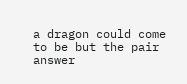a dragon could come to be but the pair answer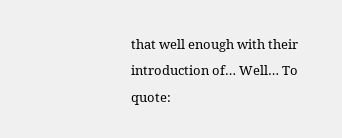that well enough with their introduction of… Well… To quote: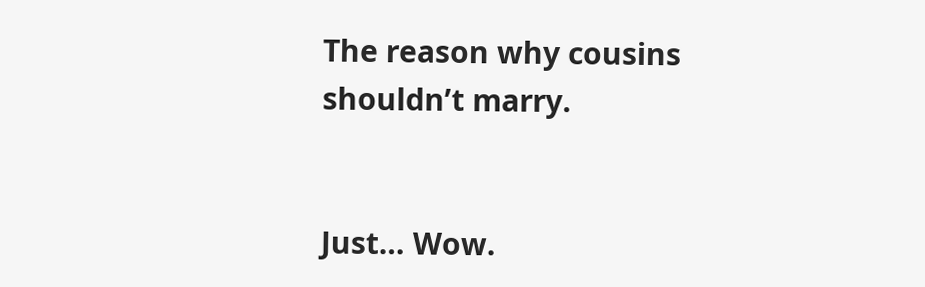The reason why cousins shouldn’t marry.


Just… Wow.